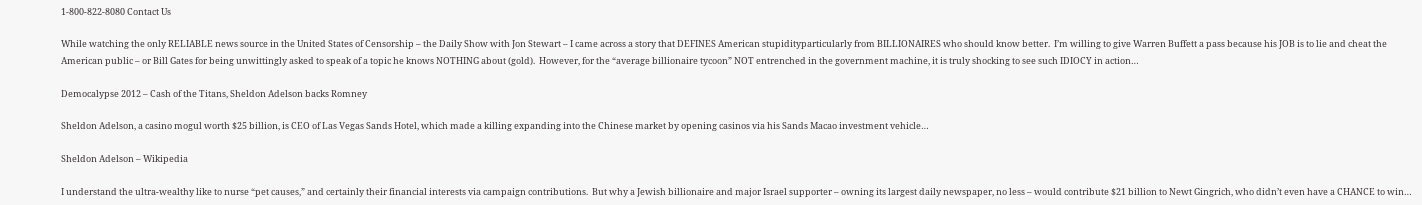1-800-822-8080 Contact Us

While watching the only RELIABLE news source in the United States of Censorship – the Daily Show with Jon Stewart – I came across a story that DEFINES American stupidityparticularly from BILLIONAIRES who should know better.  I’m willing to give Warren Buffett a pass because his JOB is to lie and cheat the American public – or Bill Gates for being unwittingly asked to speak of a topic he knows NOTHING about (gold).  However, for the “average billionaire tycoon” NOT entrenched in the government machine, it is truly shocking to see such IDIOCY in action…

Democalypse 2012 – Cash of the Titans, Sheldon Adelson backs Romney

Sheldon Adelson, a casino mogul worth $25 billion, is CEO of Las Vegas Sands Hotel, which made a killing expanding into the Chinese market by opening casinos via his Sands Macao investment vehicle…

Sheldon Adelson – Wikipedia

I understand the ultra-wealthy like to nurse “pet causes,” and certainly their financial interests via campaign contributions.  But why a Jewish billionaire and major Israel supporter – owning its largest daily newspaper, no less – would contribute $21 billion to Newt Gingrich, who didn’t even have a CHANCE to win…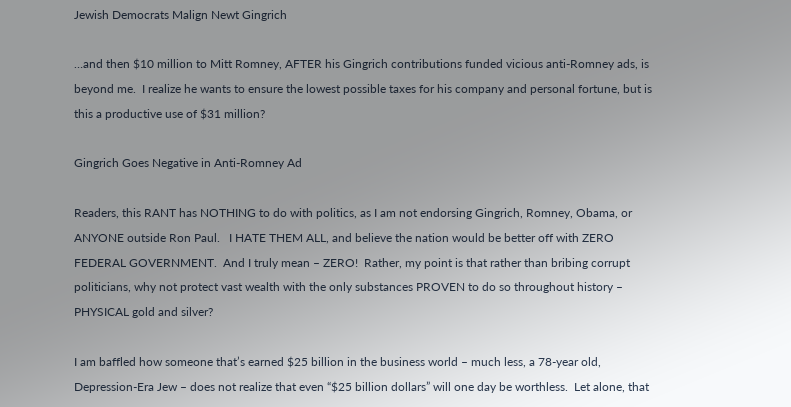Jewish Democrats Malign Newt Gingrich

…and then $10 million to Mitt Romney, AFTER his Gingrich contributions funded vicious anti-Romney ads, is beyond me.  I realize he wants to ensure the lowest possible taxes for his company and personal fortune, but is this a productive use of $31 million?

Gingrich Goes Negative in Anti-Romney Ad

Readers, this RANT has NOTHING to do with politics, as I am not endorsing Gingrich, Romney, Obama, or ANYONE outside Ron Paul.   I HATE THEM ALL, and believe the nation would be better off with ZERO FEDERAL GOVERNMENT.  And I truly mean – ZERO!  Rather, my point is that rather than bribing corrupt politicians, why not protect vast wealth with the only substances PROVEN to do so throughout history – PHYSICAL gold and silver?

I am baffled how someone that’s earned $25 billion in the business world – much less, a 78-year old, Depression-Era Jew – does not realize that even “$25 billion dollars” will one day be worthless.  Let alone, that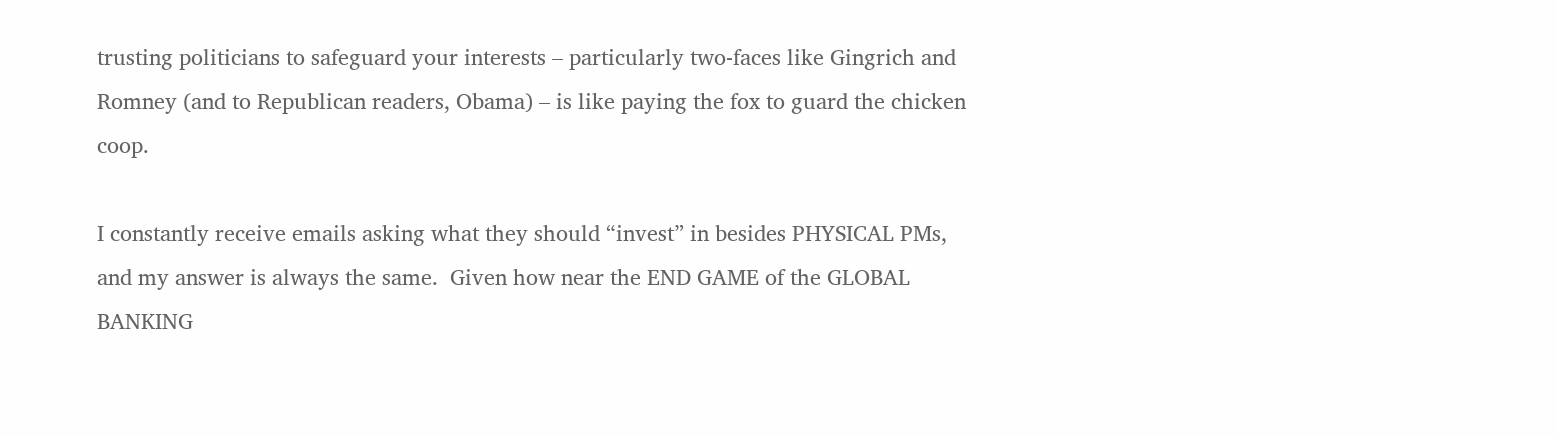trusting politicians to safeguard your interests – particularly two-faces like Gingrich and Romney (and to Republican readers, Obama) – is like paying the fox to guard the chicken coop.

I constantly receive emails asking what they should “invest” in besides PHYSICAL PMs, and my answer is always the same.  Given how near the END GAME of the GLOBAL BANKING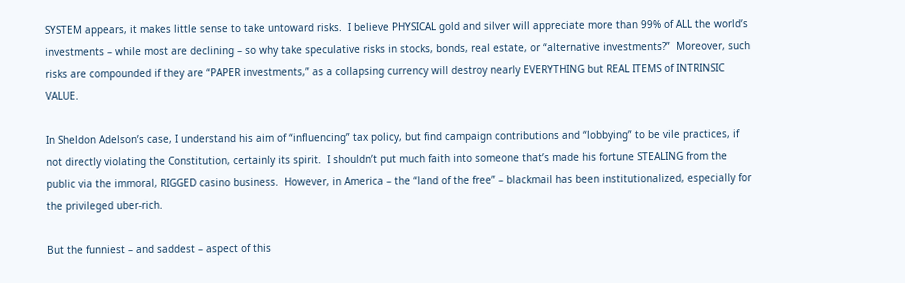SYSTEM appears, it makes little sense to take untoward risks.  I believe PHYSICAL gold and silver will appreciate more than 99% of ALL the world’s investments – while most are declining – so why take speculative risks in stocks, bonds, real estate, or “alternative investments?”  Moreover, such risks are compounded if they are “PAPER investments,” as a collapsing currency will destroy nearly EVERYTHING but REAL ITEMS of INTRINSIC VALUE.

In Sheldon Adelson’s case, I understand his aim of “influencing” tax policy, but find campaign contributions and “lobbying” to be vile practices, if not directly violating the Constitution, certainly its spirit.  I shouldn’t put much faith into someone that’s made his fortune STEALING from the public via the immoral, RIGGED casino business.  However, in America – the “land of the free” – blackmail has been institutionalized, especially for the privileged uber-rich.

But the funniest – and saddest – aspect of this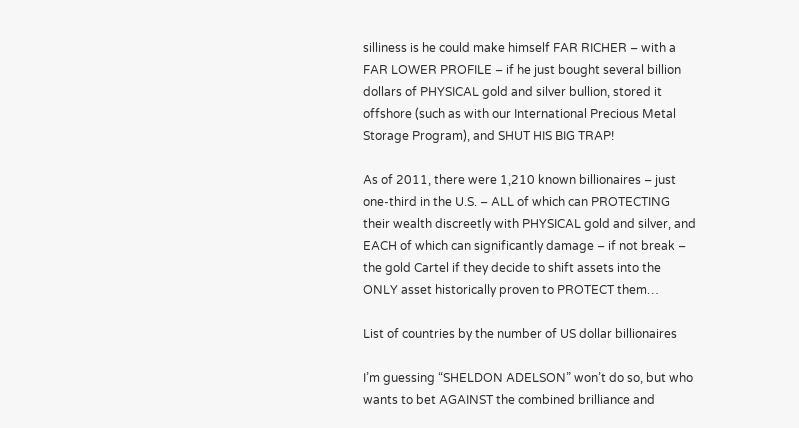silliness is he could make himself FAR RICHER – with a FAR LOWER PROFILE – if he just bought several billion dollars of PHYSICAL gold and silver bullion, stored it offshore (such as with our International Precious Metal Storage Program), and SHUT HIS BIG TRAP!

As of 2011, there were 1,210 known billionaires – just one-third in the U.S. – ALL of which can PROTECTING their wealth discreetly with PHYSICAL gold and silver, and EACH of which can significantly damage – if not break – the gold Cartel if they decide to shift assets into the ONLY asset historically proven to PROTECT them…

List of countries by the number of US dollar billionaires

I’m guessing “SHELDON ADELSON” won’t do so, but who wants to bet AGAINST the combined brilliance and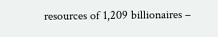resources of 1,209 billionaires –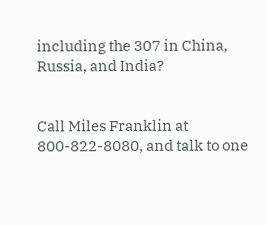including the 307 in China, Russia, and India?


Call Miles Franklin at 800-822-8080, and talk to one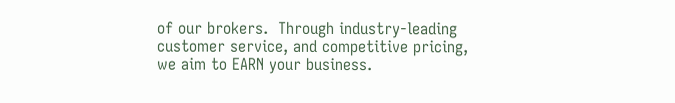of our brokers.  Through industry-leading customer service, and competitive pricing, we aim to EARN your business.